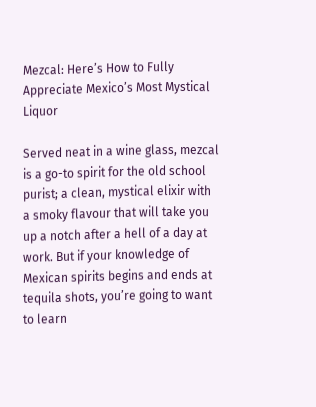Mezcal: Here’s How to Fully Appreciate Mexico’s Most Mystical Liquor

Served neat in a wine glass, mezcal is a go-to spirit for the old school purist; a clean, mystical elixir with a smoky flavour that will take you up a notch after a hell of a day at work. But if your knowledge of Mexican spirits begins and ends at tequila shots, you’re going to want to learn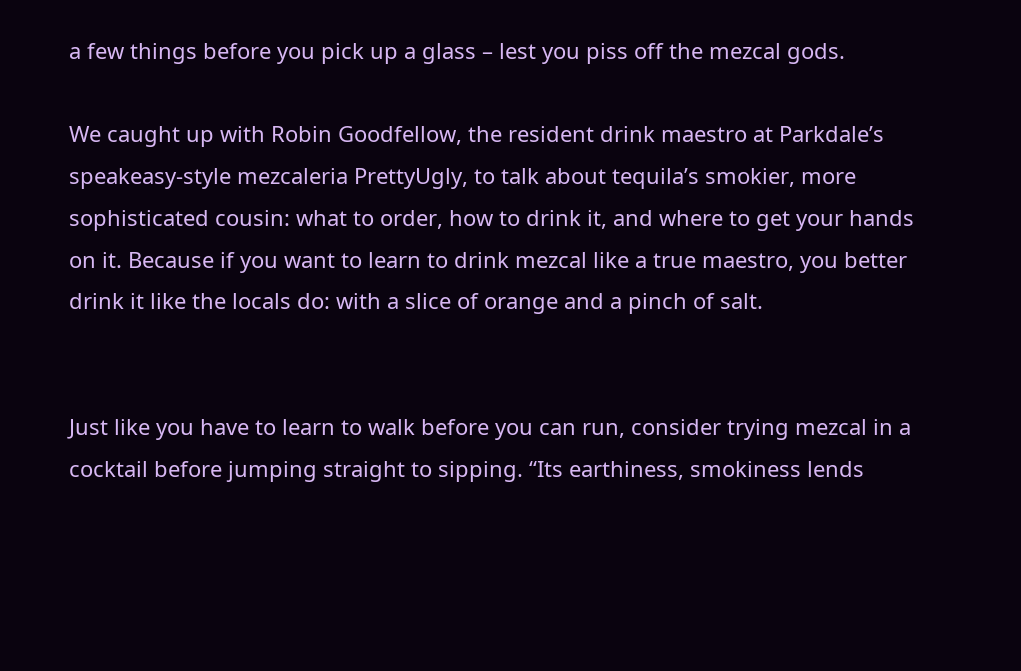a few things before you pick up a glass – lest you piss off the mezcal gods.

We caught up with Robin Goodfellow, the resident drink maestro at Parkdale’s speakeasy-style mezcaleria PrettyUgly, to talk about tequila’s smokier, more sophisticated cousin: what to order, how to drink it, and where to get your hands on it. Because if you want to learn to drink mezcal like a true maestro, you better drink it like the locals do: with a slice of orange and a pinch of salt.


Just like you have to learn to walk before you can run, consider trying mezcal in a cocktail before jumping straight to sipping. “Its earthiness, smokiness lends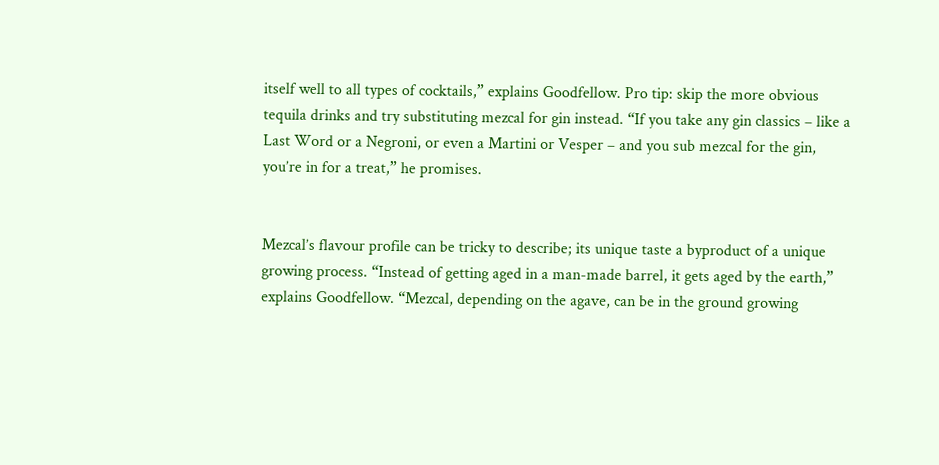itself well to all types of cocktails,” explains Goodfellow. Pro tip: skip the more obvious tequila drinks and try substituting mezcal for gin instead. “If you take any gin classics – like a Last Word or a Negroni, or even a Martini or Vesper – and you sub mezcal for the gin, you’re in for a treat,” he promises.


Mezcal’s flavour profile can be tricky to describe; its unique taste a byproduct of a unique growing process. “Instead of getting aged in a man-made barrel, it gets aged by the earth,” explains Goodfellow. “Mezcal, depending on the agave, can be in the ground growing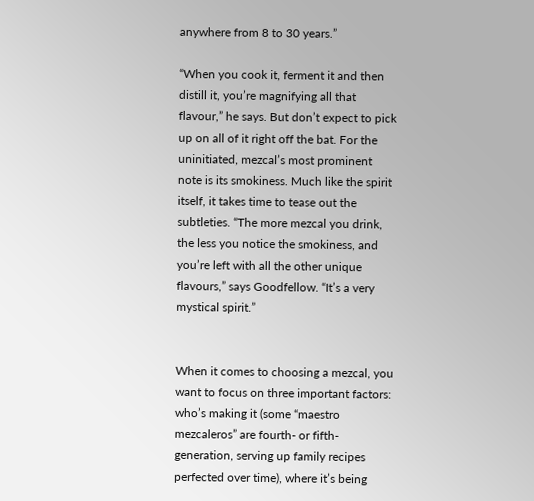anywhere from 8 to 30 years.”

“When you cook it, ferment it and then distill it, you’re magnifying all that flavour,” he says. But don’t expect to pick up on all of it right off the bat. For the uninitiated, mezcal’s most prominent note is its smokiness. Much like the spirit itself, it takes time to tease out the subtleties. “The more mezcal you drink, the less you notice the smokiness, and you’re left with all the other unique flavours,” says Goodfellow. “It’s a very mystical spirit.”


When it comes to choosing a mezcal, you want to focus on three important factors: who’s making it (some “maestro mezcaleros” are fourth- or fifth-generation, serving up family recipes perfected over time), where it’s being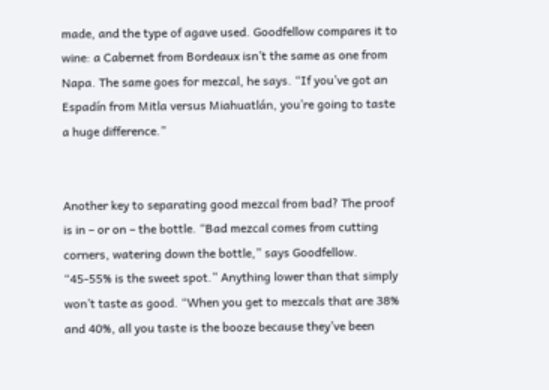made, and the type of agave used. Goodfellow compares it to wine: a Cabernet from Bordeaux isn’t the same as one from Napa. The same goes for mezcal, he says. “If you’ve got an Espadín from Mitla versus Miahuatlán, you’re going to taste a huge difference.”


Another key to separating good mezcal from bad? The proof is in – or on – the bottle. “Bad mezcal comes from cutting corners, watering down the bottle,” says Goodfellow. “45-55% is the sweet spot.” Anything lower than that simply won’t taste as good. “When you get to mezcals that are 38% and 40%, all you taste is the booze because they’ve been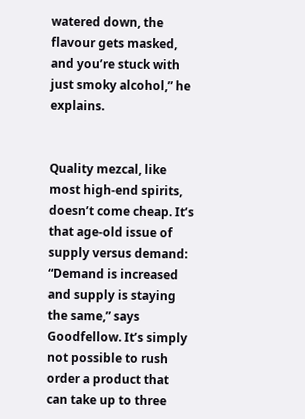watered down, the flavour gets masked, and you’re stuck with just smoky alcohol,” he explains.


Quality mezcal, like most high-end spirits, doesn’t come cheap. It’s that age-old issue of supply versus demand: “Demand is increased and supply is staying the same,” says Goodfellow. It’s simply not possible to rush order a product that can take up to three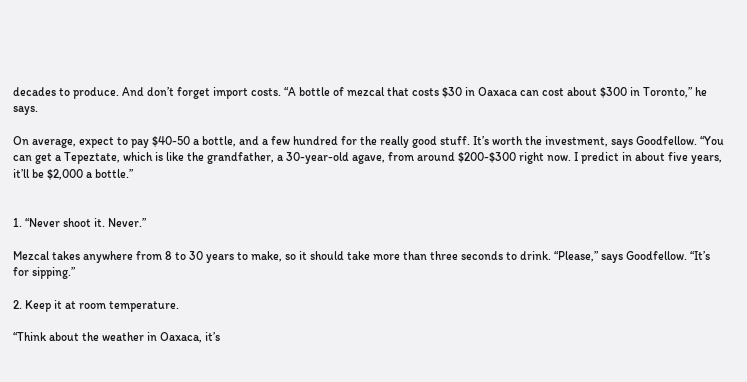decades to produce. And don’t forget import costs. “A bottle of mezcal that costs $30 in Oaxaca can cost about $300 in Toronto,” he says.

On average, expect to pay $40-50 a bottle, and a few hundred for the really good stuff. It’s worth the investment, says Goodfellow. “You can get a Tepeztate, which is like the grandfather, a 30-year-old agave, from around $200-$300 right now. I predict in about five years, it’ll be $2,000 a bottle.”


1. “Never shoot it. Never.”

Mezcal takes anywhere from 8 to 30 years to make, so it should take more than three seconds to drink. “Please,” says Goodfellow. “It’s for sipping.”

2. Keep it at room temperature.

“Think about the weather in Oaxaca, it’s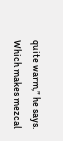quite warm,” he says. Which makes mezcal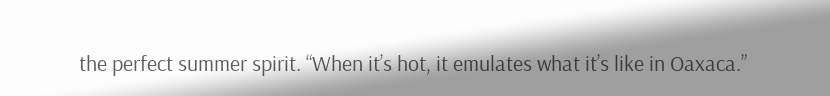the perfect summer spirit. “When it’s hot, it emulates what it’s like in Oaxaca.”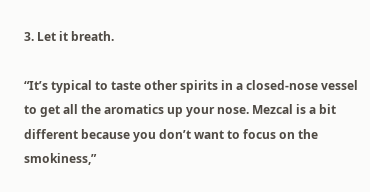3. Let it breath.

“It’s typical to taste other spirits in a closed-nose vessel to get all the aromatics up your nose. Mezcal is a bit different because you don’t want to focus on the smokiness,”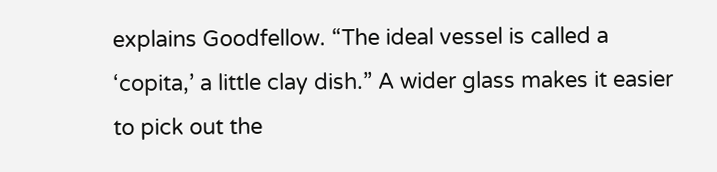explains Goodfellow. “The ideal vessel is called a ‘copita,’ a little clay dish.” A wider glass makes it easier to pick out the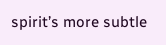spirit’s more subtle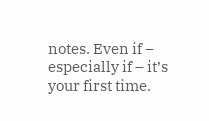notes. Even if – especially if – it’s your first time.